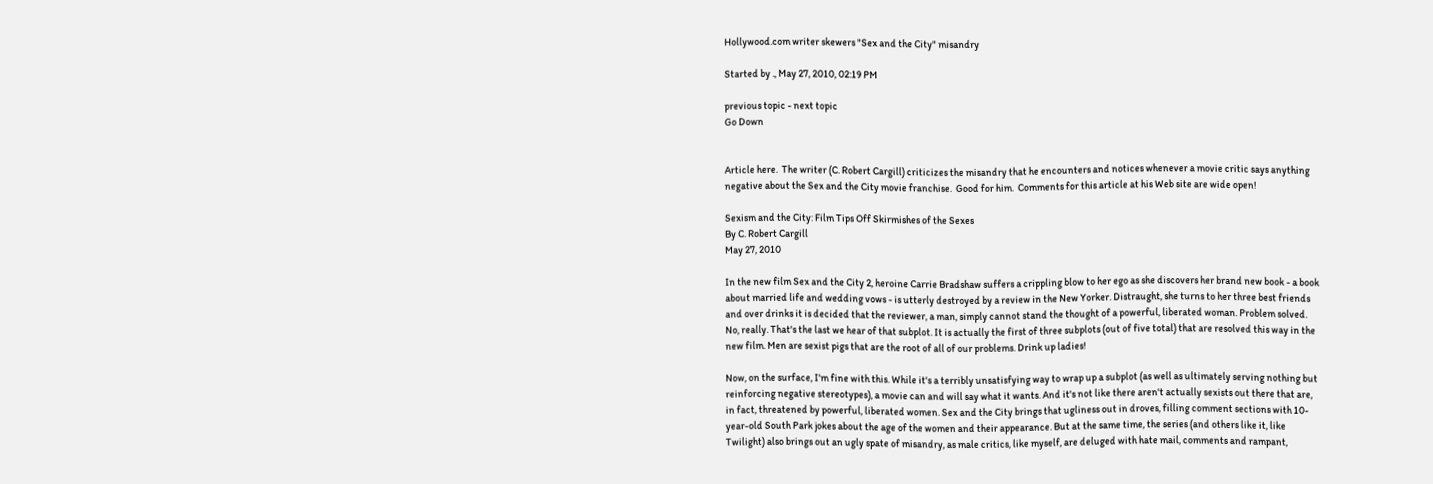Hollywood.com writer skewers "Sex and the City" misandry

Started by ., May 27, 2010, 02:19 PM

previous topic - next topic
Go Down


Article here.  The writer (C. Robert Cargill) criticizes the misandry that he encounters and notices whenever a movie critic says anything negative about the Sex and the City movie franchise.  Good for him.  Comments for this article at his Web site are wide open!

Sexism and the City: Film Tips Off Skirmishes of the Sexes
By C. Robert Cargill
May 27, 2010

In the new film Sex and the City 2, heroine Carrie Bradshaw suffers a crippling blow to her ego as she discovers her brand new book - a book about married life and wedding vows - is utterly destroyed by a review in the New Yorker. Distraught, she turns to her three best friends and over drinks it is decided that the reviewer, a man, simply cannot stand the thought of a powerful, liberated woman. Problem solved. No, really. That's the last we hear of that subplot. It is actually the first of three subplots (out of five total) that are resolved this way in the new film. Men are sexist pigs that are the root of all of our problems. Drink up ladies!

Now, on the surface, I'm fine with this. While it's a terribly unsatisfying way to wrap up a subplot (as well as ultimately serving nothing but reinforcing negative stereotypes), a movie can and will say what it wants. And it's not like there aren't actually sexists out there that are, in fact, threatened by powerful, liberated women. Sex and the City brings that ugliness out in droves, filling comment sections with 10-year-old South Park jokes about the age of the women and their appearance. But at the same time, the series (and others like it, like Twilight) also brings out an ugly spate of misandry, as male critics, like myself, are deluged with hate mail, comments and rampant,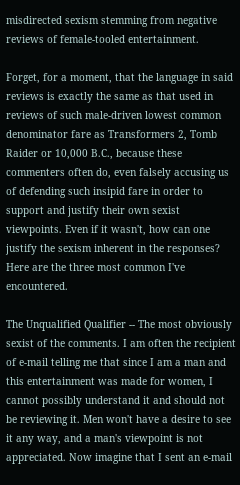misdirected sexism stemming from negative reviews of female-tooled entertainment.

Forget, for a moment, that the language in said reviews is exactly the same as that used in reviews of such male-driven lowest common denominator fare as Transformers 2, Tomb Raider or 10,000 B.C., because these commenters often do, even falsely accusing us of defending such insipid fare in order to support and justify their own sexist viewpoints. Even if it wasn't, how can one justify the sexism inherent in the responses? Here are the three most common I've encountered.

The Unqualified Qualifier -- The most obviously sexist of the comments. I am often the recipient of e-mail telling me that since I am a man and this entertainment was made for women, I cannot possibly understand it and should not be reviewing it. Men won't have a desire to see it any way, and a man's viewpoint is not appreciated. Now imagine that I sent an e-mail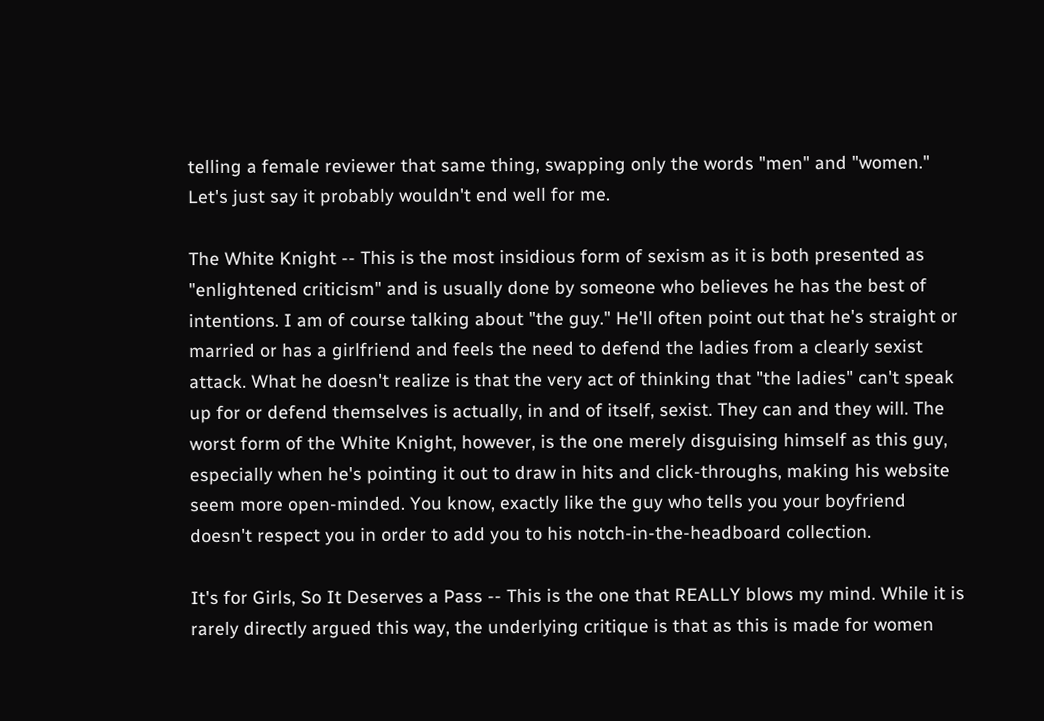telling a female reviewer that same thing, swapping only the words "men" and "women." Let's just say it probably wouldn't end well for me.

The White Knight -- This is the most insidious form of sexism as it is both presented as "enlightened criticism" and is usually done by someone who believes he has the best of intentions. I am of course talking about "the guy." He'll often point out that he's straight or married or has a girlfriend and feels the need to defend the ladies from a clearly sexist attack. What he doesn't realize is that the very act of thinking that "the ladies" can't speak up for or defend themselves is actually, in and of itself, sexist. They can and they will. The worst form of the White Knight, however, is the one merely disguising himself as this guy, especially when he's pointing it out to draw in hits and click-throughs, making his website seem more open-minded. You know, exactly like the guy who tells you your boyfriend doesn't respect you in order to add you to his notch-in-the-headboard collection.

It's for Girls, So It Deserves a Pass -- This is the one that REALLY blows my mind. While it is rarely directly argued this way, the underlying critique is that as this is made for women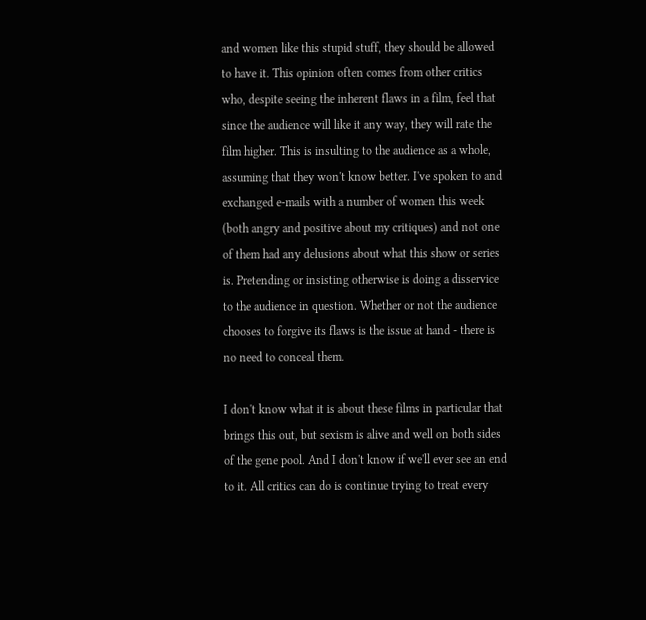and women like this stupid stuff, they should be allowed to have it. This opinion often comes from other critics who, despite seeing the inherent flaws in a film, feel that since the audience will like it any way, they will rate the film higher. This is insulting to the audience as a whole, assuming that they won't know better. I've spoken to and exchanged e-mails with a number of women this week (both angry and positive about my critiques) and not one of them had any delusions about what this show or series is. Pretending or insisting otherwise is doing a disservice to the audience in question. Whether or not the audience chooses to forgive its flaws is the issue at hand - there is no need to conceal them.

I don't know what it is about these films in particular that brings this out, but sexism is alive and well on both sides of the gene pool. And I don't know if we'll ever see an end to it. All critics can do is continue trying to treat every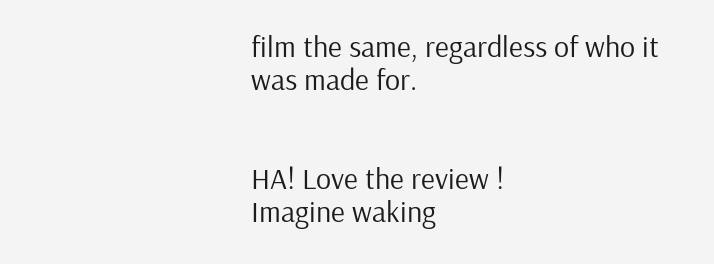film the same, regardless of who it was made for.


HA! Love the review !
Imagine waking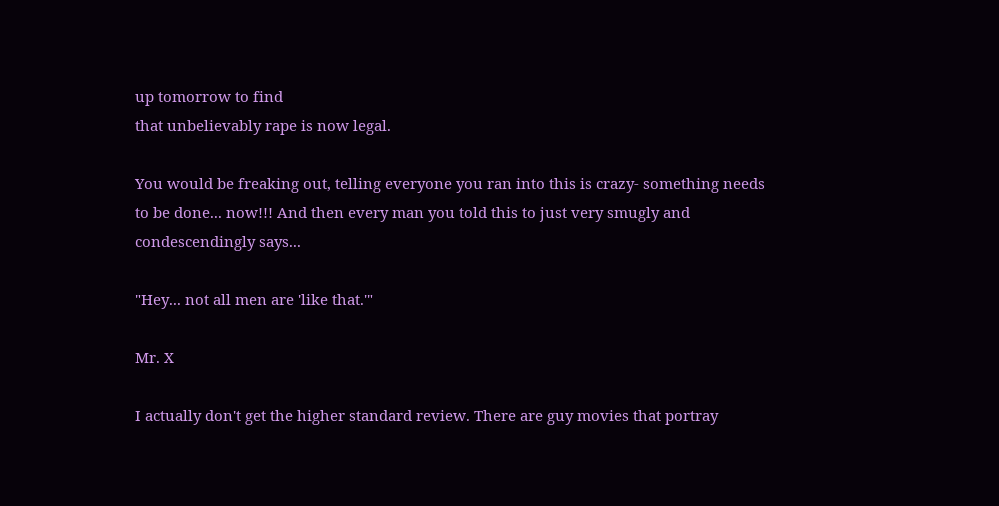up tomorrow to find
that unbelievably rape is now legal.

You would be freaking out, telling everyone you ran into this is crazy- something needs to be done... now!!! And then every man you told this to just very smugly and condescendingly says...

"Hey... not all men are 'like that.'"

Mr. X

I actually don't get the higher standard review. There are guy movies that portray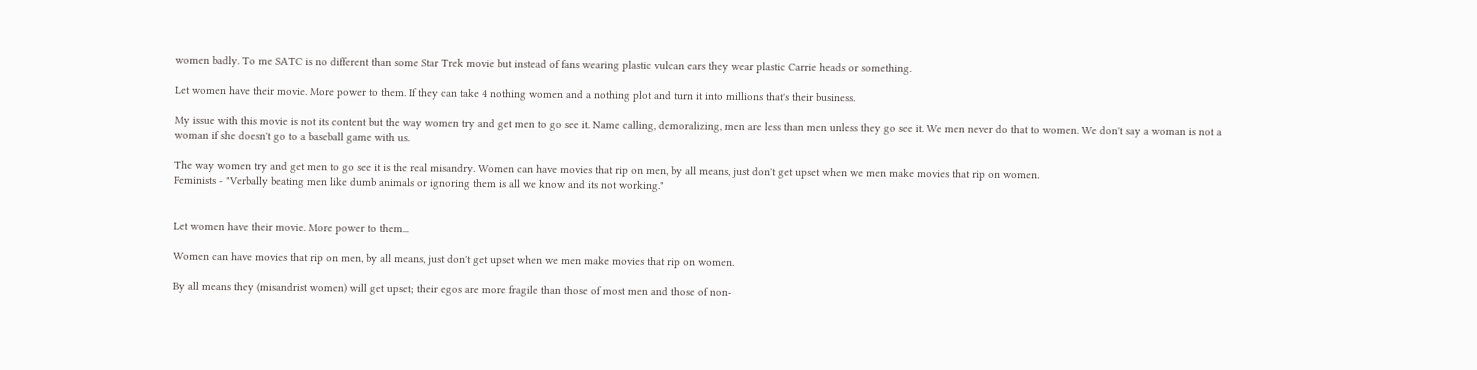women badly. To me SATC is no different than some Star Trek movie but instead of fans wearing plastic vulcan ears they wear plastic Carrie heads or something.

Let women have their movie. More power to them. If they can take 4 nothing women and a nothing plot and turn it into millions that's their business.

My issue with this movie is not its content but the way women try and get men to go see it. Name calling, demoralizing, men are less than men unless they go see it. We men never do that to women. We don't say a woman is not a woman if she doesn't go to a baseball game with us.

The way women try and get men to go see it is the real misandry. Women can have movies that rip on men, by all means, just don't get upset when we men make movies that rip on women.
Feminists - "Verbally beating men like dumb animals or ignoring them is all we know and its not working."


Let women have their movie. More power to them...

Women can have movies that rip on men, by all means, just don't get upset when we men make movies that rip on women.

By all means they (misandrist women) will get upset; their egos are more fragile than those of most men and those of non-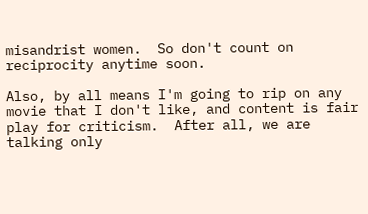misandrist women.  So don't count on reciprocity anytime soon.

Also, by all means I'm going to rip on any movie that I don't like, and content is fair play for criticism.  After all, we are talking only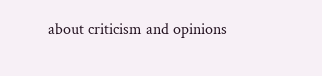about criticism and opinions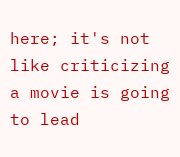here; it's not like criticizing a movie is going to lead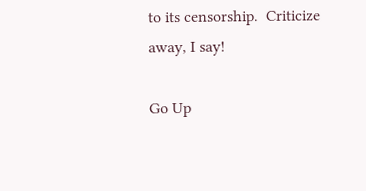to its censorship.  Criticize away, I say!

Go Up